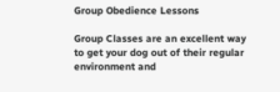Group Obedience Lessons

Group Classes are an excellent way to get your dog out of their regular environment and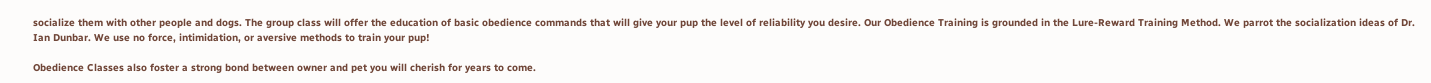socialize them with other people and dogs. The group class will offer the education of basic obedience commands that will give your pup the level of reliability you desire. Our Obedience Training is grounded in the Lure-Reward Training Method. We parrot the socialization ideas of Dr. Ian Dunbar. We use no force, intimidation, or aversive methods to train your pup!

Obedience Classes also foster a strong bond between owner and pet you will cherish for years to come.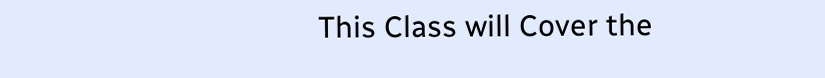This Class will Cover the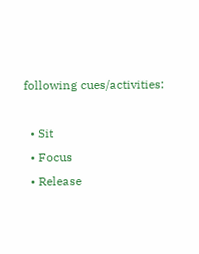following cues/activities:

  • Sit
  • Focus
  • Release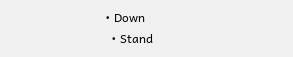• Down
  • Stand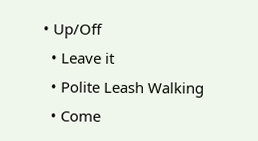• Up/Off
  • Leave it
  • Polite Leash Walking
  • Come